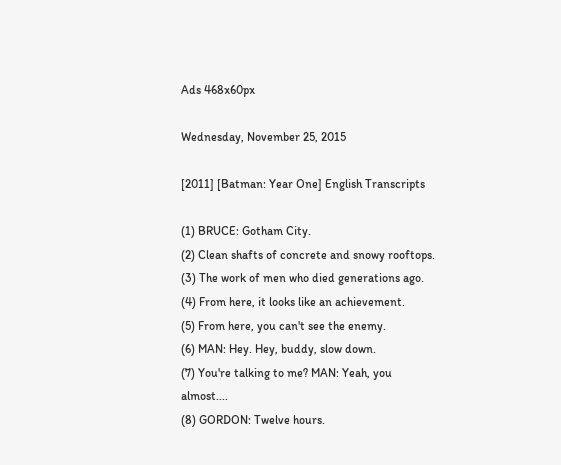Ads 468x60px

Wednesday, November 25, 2015

[2011] [Batman: Year One] English Transcripts

(1) BRUCE: Gotham City.
(2) Clean shafts of concrete and snowy rooftops.
(3) The work of men who died generations ago.
(4) From here, it looks like an achievement.
(5) From here, you can't see the enemy.
(6) MAN: Hey. Hey, buddy, slow down.
(7) You're talking to me? MAN: Yeah, you almost....
(8) GORDON: Twelve hours.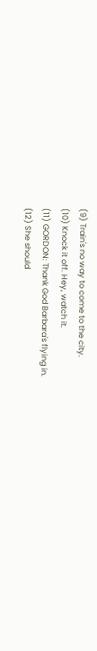(9) Train's no way to come to the city.
(10) Knock it off. Hey, watch it.
(11) GORDON: Thank God Barbara's flying in.
(12) She should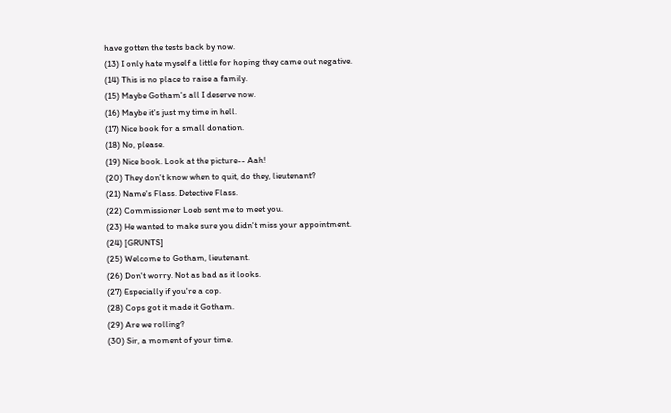have gotten the tests back by now.
(13) I only hate myself a little for hoping they came out negative.
(14) This is no place to raise a family.
(15) Maybe Gotham's all I deserve now.
(16) Maybe it's just my time in hell.
(17) Nice book for a small donation.
(18) No, please.
(19) Nice book. Look at the picture-- Aah!
(20) They don't know when to quit, do they, lieutenant?
(21) Name's Flass. Detective Flass.
(22) Commissioner Loeb sent me to meet you.
(23) He wanted to make sure you didn't miss your appointment.
(24) [GRUNTS]
(25) Welcome to Gotham, lieutenant.
(26) Don't worry. Not as bad as it looks.
(27) Especially if you're a cop.
(28) Cops got it made it Gotham.
(29) Are we rolling?
(30) Sir, a moment of your time.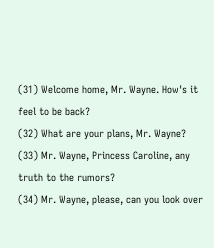(31) Welcome home, Mr. Wayne. How's it feel to be back?
(32) What are your plans, Mr. Wayne?
(33) Mr. Wayne, Princess Caroline, any truth to the rumors?
(34) Mr. Wayne, please, can you look over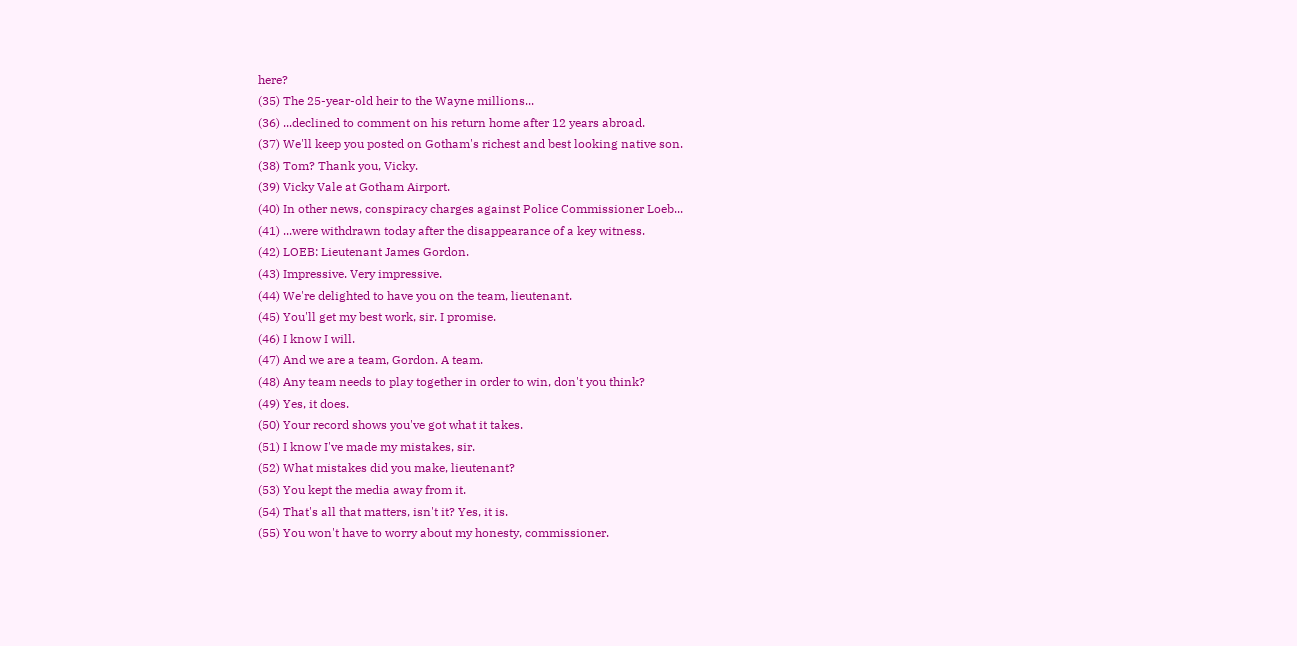here?
(35) The 25-year-old heir to the Wayne millions...
(36) ...declined to comment on his return home after 12 years abroad.
(37) We'll keep you posted on Gotham's richest and best looking native son.
(38) Tom? Thank you, Vicky.
(39) Vicky Vale at Gotham Airport.
(40) In other news, conspiracy charges against Police Commissioner Loeb...
(41) ...were withdrawn today after the disappearance of a key witness.
(42) LOEB: Lieutenant James Gordon.
(43) Impressive. Very impressive.
(44) We're delighted to have you on the team, lieutenant.
(45) You'll get my best work, sir. I promise.
(46) I know I will.
(47) And we are a team, Gordon. A team.
(48) Any team needs to play together in order to win, don't you think?
(49) Yes, it does.
(50) Your record shows you've got what it takes.
(51) I know I've made my mistakes, sir.
(52) What mistakes did you make, lieutenant?
(53) You kept the media away from it.
(54) That's all that matters, isn't it? Yes, it is.
(55) You won't have to worry about my honesty, commissioner.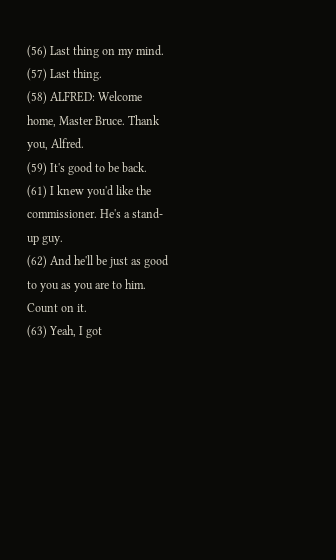(56) Last thing on my mind.
(57) Last thing.
(58) ALFRED: Welcome home, Master Bruce. Thank you, Alfred.
(59) It's good to be back.
(61) I knew you'd like the commissioner. He's a stand-up guy.
(62) And he'll be just as good to you as you are to him. Count on it.
(63) Yeah, I got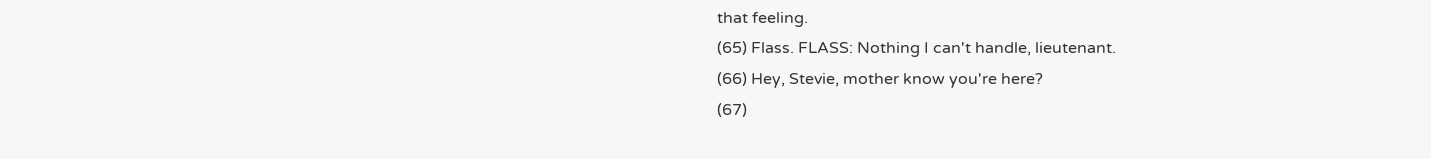that feeling.
(65) Flass. FLASS: Nothing I can't handle, lieutenant.
(66) Hey, Stevie, mother know you're here?
(67)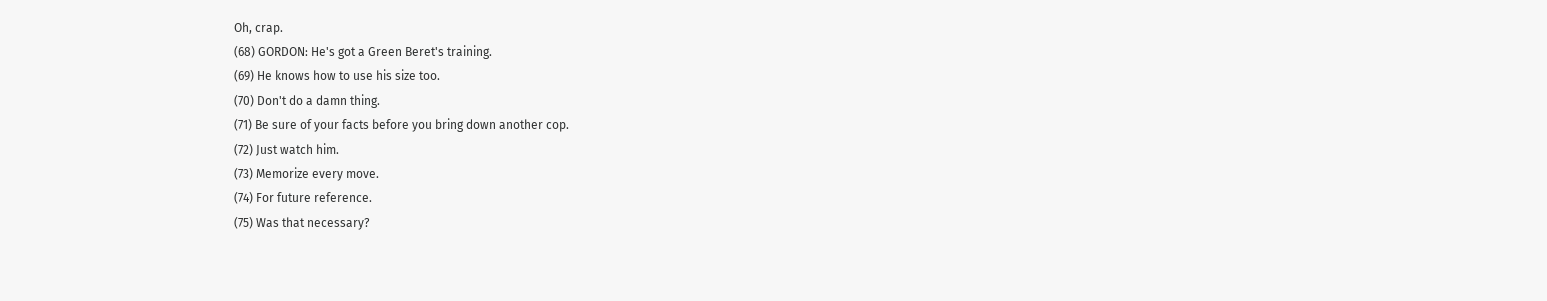Oh, crap.
(68) GORDON: He's got a Green Beret's training.
(69) He knows how to use his size too.
(70) Don't do a damn thing.
(71) Be sure of your facts before you bring down another cop.
(72) Just watch him.
(73) Memorize every move.
(74) For future reference.
(75) Was that necessary?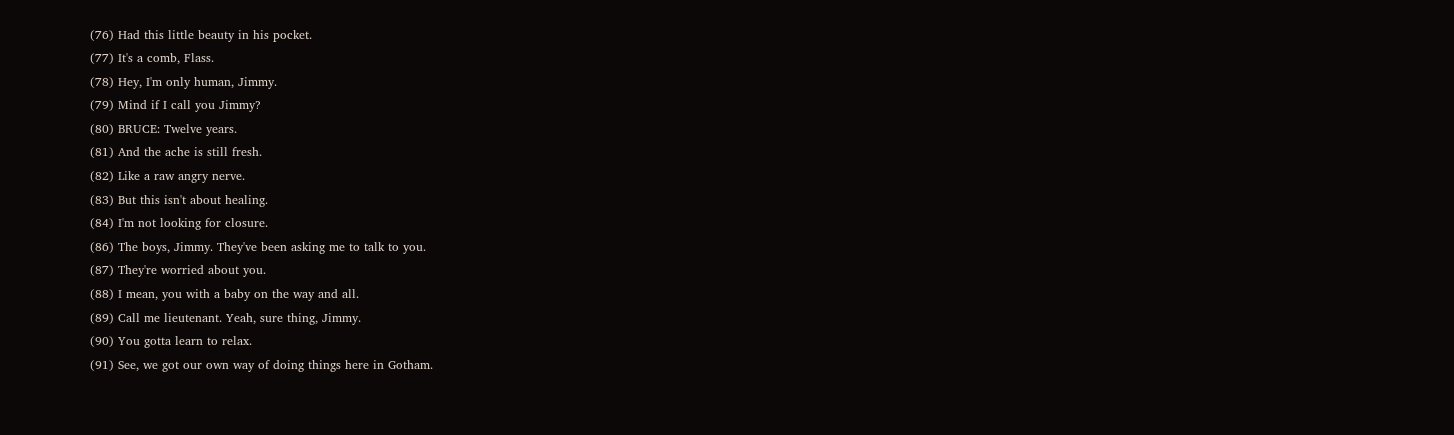(76) Had this little beauty in his pocket.
(77) It's a comb, Flass.
(78) Hey, I'm only human, Jimmy.
(79) Mind if I call you Jimmy?
(80) BRUCE: Twelve years.
(81) And the ache is still fresh.
(82) Like a raw angry nerve.
(83) But this isn't about healing.
(84) I'm not looking for closure.
(86) The boys, Jimmy. They've been asking me to talk to you.
(87) They're worried about you.
(88) I mean, you with a baby on the way and all.
(89) Call me lieutenant. Yeah, sure thing, Jimmy.
(90) You gotta learn to relax.
(91) See, we got our own way of doing things here in Gotham.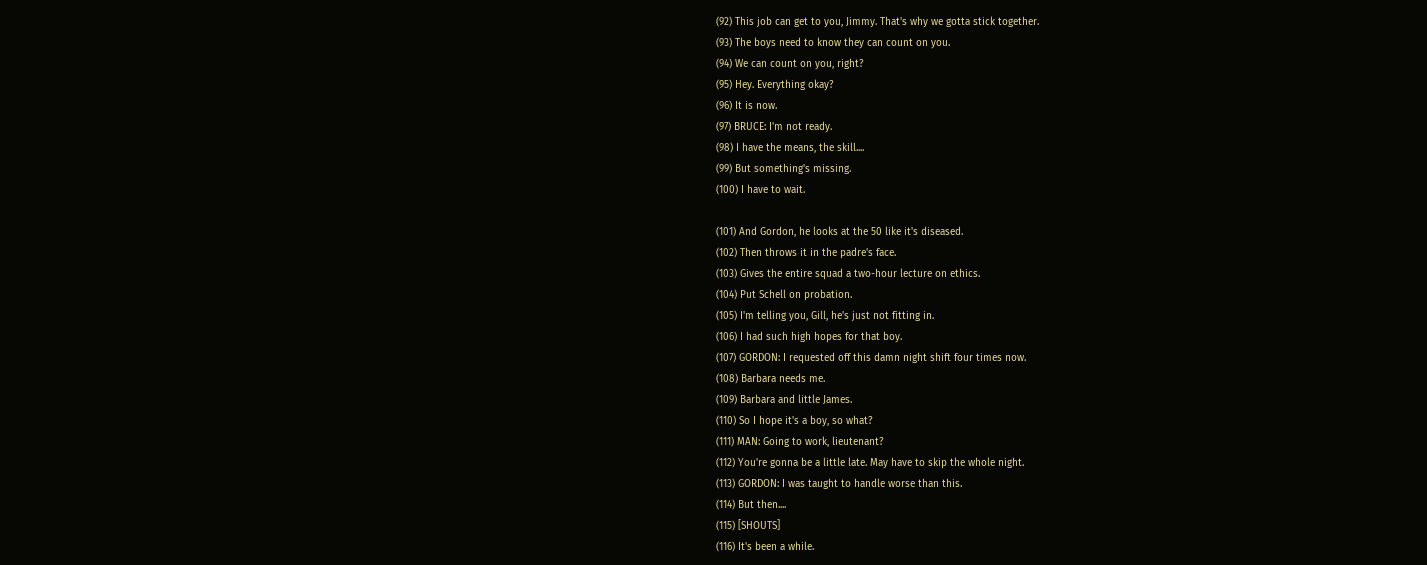(92) This job can get to you, Jimmy. That's why we gotta stick together.
(93) The boys need to know they can count on you.
(94) We can count on you, right?
(95) Hey. Everything okay?
(96) It is now.
(97) BRUCE: I'm not ready.
(98) I have the means, the skill....
(99) But something's missing.
(100) I have to wait.

(101) And Gordon, he looks at the 50 like it's diseased.
(102) Then throws it in the padre's face.
(103) Gives the entire squad a two-hour lecture on ethics.
(104) Put Schell on probation.
(105) I'm telling you, Gill, he's just not fitting in.
(106) I had such high hopes for that boy.
(107) GORDON: I requested off this damn night shift four times now.
(108) Barbara needs me.
(109) Barbara and little James.
(110) So I hope it's a boy, so what?
(111) MAN: Going to work, lieutenant?
(112) You're gonna be a little late. May have to skip the whole night.
(113) GORDON: I was taught to handle worse than this.
(114) But then....
(115) [SHOUTS]
(116) It's been a while.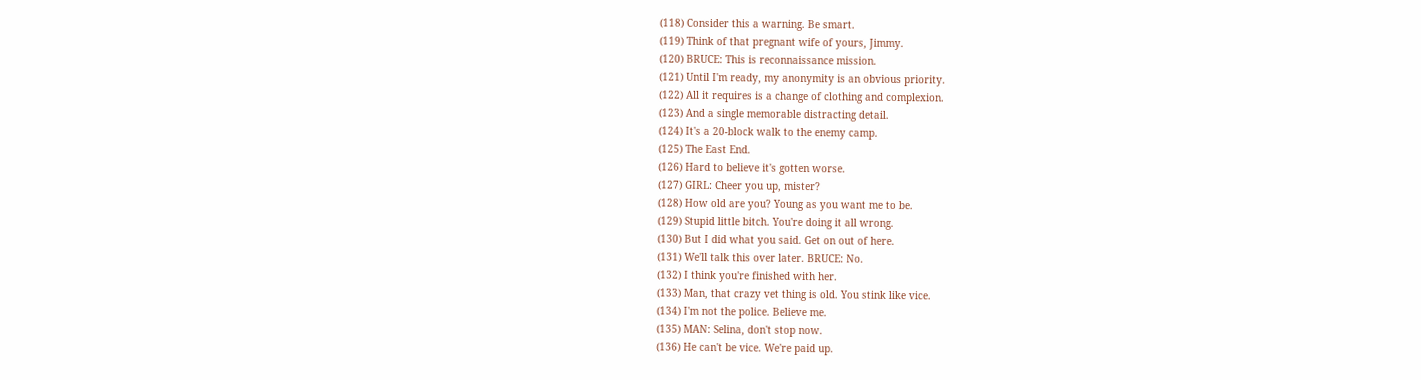(118) Consider this a warning. Be smart.
(119) Think of that pregnant wife of yours, Jimmy.
(120) BRUCE: This is reconnaissance mission.
(121) Until I'm ready, my anonymity is an obvious priority.
(122) All it requires is a change of clothing and complexion.
(123) And a single memorable distracting detail.
(124) It's a 20-block walk to the enemy camp.
(125) The East End.
(126) Hard to believe it's gotten worse.
(127) GIRL: Cheer you up, mister?
(128) How old are you? Young as you want me to be.
(129) Stupid little bitch. You're doing it all wrong.
(130) But I did what you said. Get on out of here.
(131) We'll talk this over later. BRUCE: No.
(132) I think you're finished with her.
(133) Man, that crazy vet thing is old. You stink like vice.
(134) I'm not the police. Believe me.
(135) MAN: Selina, don't stop now.
(136) He can't be vice. We're paid up.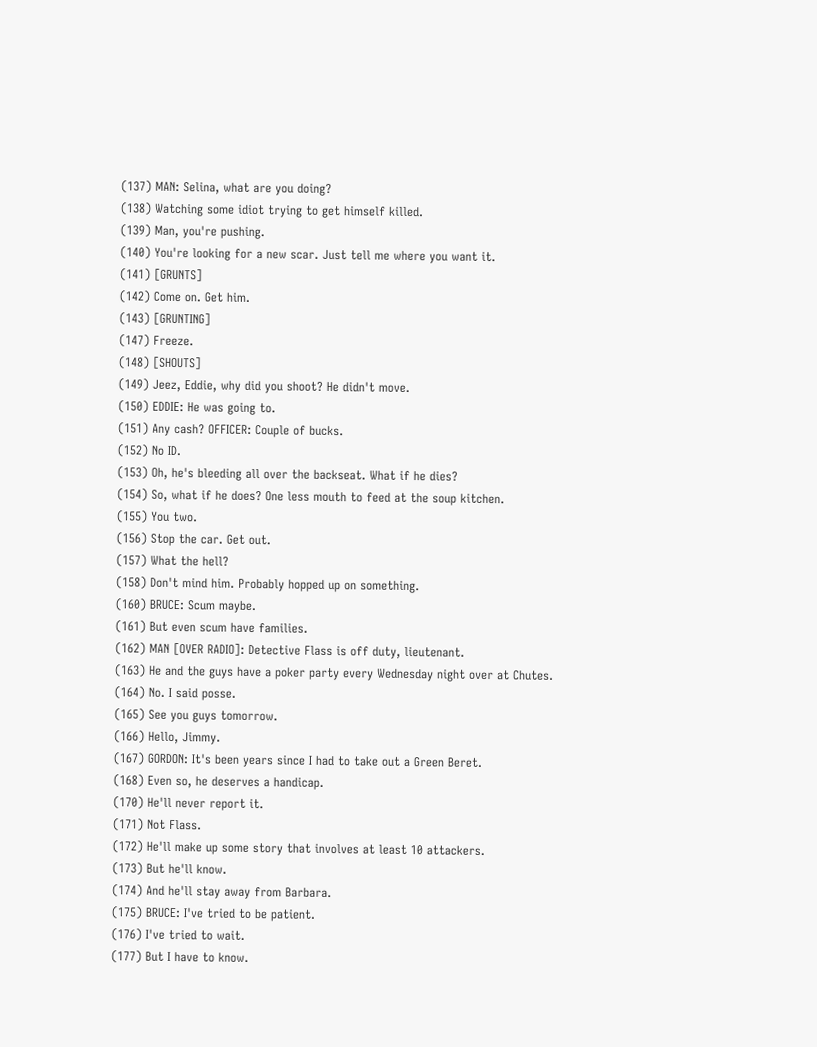(137) MAN: Selina, what are you doing?
(138) Watching some idiot trying to get himself killed.
(139) Man, you're pushing.
(140) You're looking for a new scar. Just tell me where you want it.
(141) [GRUNTS]
(142) Come on. Get him.
(143) [GRUNTING]
(147) Freeze.
(148) [SHOUTS]
(149) Jeez, Eddie, why did you shoot? He didn't move.
(150) EDDIE: He was going to.
(151) Any cash? OFFICER: Couple of bucks.
(152) No ID.
(153) Oh, he's bleeding all over the backseat. What if he dies?
(154) So, what if he does? One less mouth to feed at the soup kitchen.
(155) You two.
(156) Stop the car. Get out.
(157) What the hell?
(158) Don't mind him. Probably hopped up on something.
(160) BRUCE: Scum maybe.
(161) But even scum have families.
(162) MAN [OVER RADIO]: Detective Flass is off duty, lieutenant.
(163) He and the guys have a poker party every Wednesday night over at Chutes.
(164) No. I said posse.
(165) See you guys tomorrow.
(166) Hello, Jimmy.
(167) GORDON: It's been years since I had to take out a Green Beret.
(168) Even so, he deserves a handicap.
(170) He'll never report it.
(171) Not Flass.
(172) He'll make up some story that involves at least 10 attackers.
(173) But he'll know.
(174) And he'll stay away from Barbara.
(175) BRUCE: I've tried to be patient.
(176) I've tried to wait.
(177) But I have to know.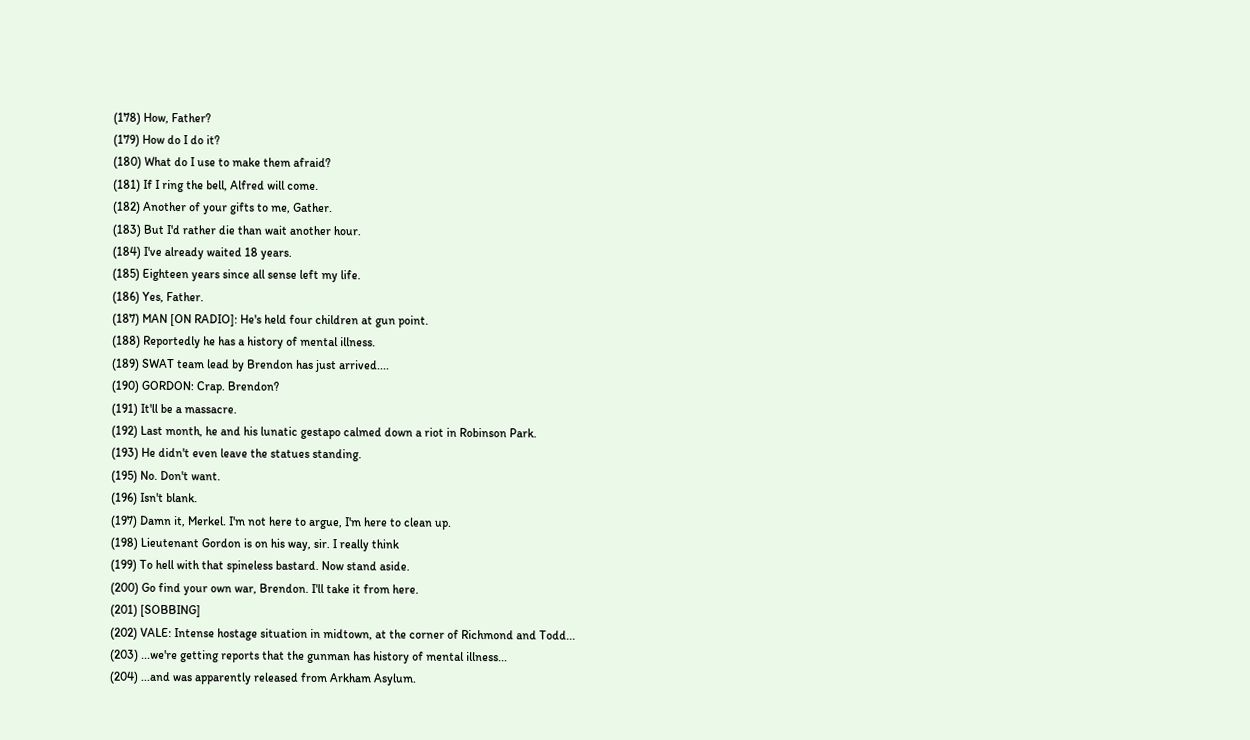(178) How, Father?
(179) How do I do it?
(180) What do I use to make them afraid?
(181) If I ring the bell, Alfred will come.
(182) Another of your gifts to me, Gather.
(183) But I'd rather die than wait another hour.
(184) I've already waited 18 years.
(185) Eighteen years since all sense left my life.
(186) Yes, Father.
(187) MAN [ON RADIO]: He's held four children at gun point.
(188) Reportedly he has a history of mental illness.
(189) SWAT team lead by Brendon has just arrived....
(190) GORDON: Crap. Brendon?
(191) It'll be a massacre.
(192) Last month, he and his lunatic gestapo calmed down a riot in Robinson Park.
(193) He didn't even leave the statues standing.
(195) No. Don't want.
(196) Isn't blank.
(197) Damn it, Merkel. I'm not here to argue, I'm here to clean up.
(198) Lieutenant Gordon is on his way, sir. I really think
(199) To hell with that spineless bastard. Now stand aside.
(200) Go find your own war, Brendon. I'll take it from here.
(201) [SOBBING]
(202) VALE: Intense hostage situation in midtown, at the corner of Richmond and Todd...
(203) ...we're getting reports that the gunman has history of mental illness...
(204) ...and was apparently released from Arkham Asylum.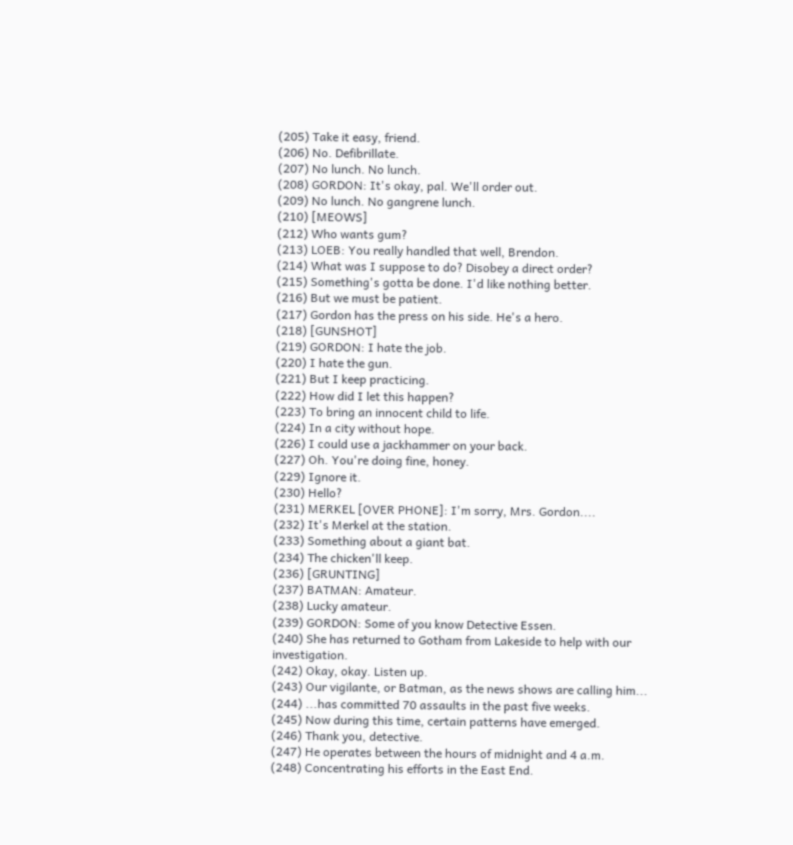(205) Take it easy, friend.
(206) No. Defibrillate.
(207) No lunch. No lunch.
(208) GORDON: It's okay, pal. We'll order out.
(209) No lunch. No gangrene lunch.
(210) [MEOWS]
(212) Who wants gum?
(213) LOEB: You really handled that well, Brendon.
(214) What was I suppose to do? Disobey a direct order?
(215) Something's gotta be done. I'd like nothing better.
(216) But we must be patient.
(217) Gordon has the press on his side. He's a hero.
(218) [GUNSHOT]
(219) GORDON: I hate the job.
(220) I hate the gun.
(221) But I keep practicing.
(222) How did I let this happen?
(223) To bring an innocent child to life.
(224) In a city without hope.
(226) I could use a jackhammer on your back.
(227) Oh. You're doing fine, honey.
(229) Ignore it.
(230) Hello?
(231) MERKEL [OVER PHONE]: I'm sorry, Mrs. Gordon....
(232) It's Merkel at the station.
(233) Something about a giant bat.
(234) The chicken'll keep.
(236) [GRUNTING]
(237) BATMAN: Amateur.
(238) Lucky amateur.
(239) GORDON: Some of you know Detective Essen.
(240) She has returned to Gotham from Lakeside to help with our investigation.
(242) Okay, okay. Listen up.
(243) Our vigilante, or Batman, as the news shows are calling him...
(244) ...has committed 70 assaults in the past five weeks.
(245) Now during this time, certain patterns have emerged.
(246) Thank you, detective.
(247) He operates between the hours of midnight and 4 a.m.
(248) Concentrating his efforts in the East End.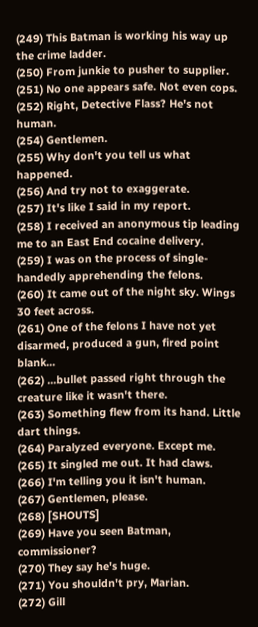(249) This Batman is working his way up the crime ladder.
(250) From junkie to pusher to supplier.
(251) No one appears safe. Not even cops.
(252) Right, Detective Flass? He's not human.
(254) Gentlemen.
(255) Why don't you tell us what happened.
(256) And try not to exaggerate.
(257) It's like I said in my report.
(258) I received an anonymous tip leading me to an East End cocaine delivery.
(259) I was on the process of single-handedly apprehending the felons.
(260) It came out of the night sky. Wings 30 feet across.
(261) One of the felons I have not yet disarmed, produced a gun, fired point blank...
(262) ...bullet passed right through the creature like it wasn't there.
(263) Something flew from its hand. Little dart things.
(264) Paralyzed everyone. Except me.
(265) It singled me out. It had claws.
(266) I'm telling you it isn't human.
(267) Gentlemen, please.
(268) [SHOUTS]
(269) Have you seen Batman, commissioner?
(270) They say he's huge.
(271) You shouldn't pry, Marian.
(272) Gill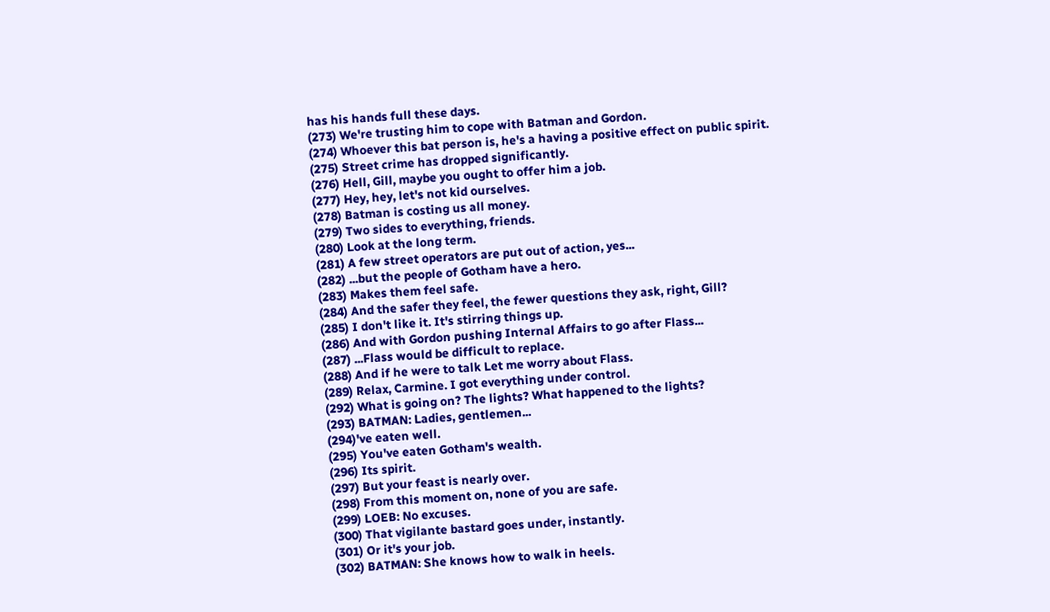has his hands full these days.
(273) We're trusting him to cope with Batman and Gordon.
(274) Whoever this bat person is, he's a having a positive effect on public spirit.
(275) Street crime has dropped significantly.
(276) Hell, Gill, maybe you ought to offer him a job.
(277) Hey, hey, let's not kid ourselves.
(278) Batman is costing us all money.
(279) Two sides to everything, friends.
(280) Look at the long term.
(281) A few street operators are put out of action, yes...
(282) ...but the people of Gotham have a hero.
(283) Makes them feel safe.
(284) And the safer they feel, the fewer questions they ask, right, Gill?
(285) I don't like it. It's stirring things up.
(286) And with Gordon pushing Internal Affairs to go after Flass...
(287) ...Flass would be difficult to replace.
(288) And if he were to talk Let me worry about Flass.
(289) Relax, Carmine. I got everything under control.
(292) What is going on? The lights? What happened to the lights?
(293) BATMAN: Ladies, gentlemen...
(294)'ve eaten well.
(295) You've eaten Gotham's wealth.
(296) Its spirit.
(297) But your feast is nearly over.
(298) From this moment on, none of you are safe.
(299) LOEB: No excuses.
(300) That vigilante bastard goes under, instantly.
(301) Or it's your job.
(302) BATMAN: She knows how to walk in heels.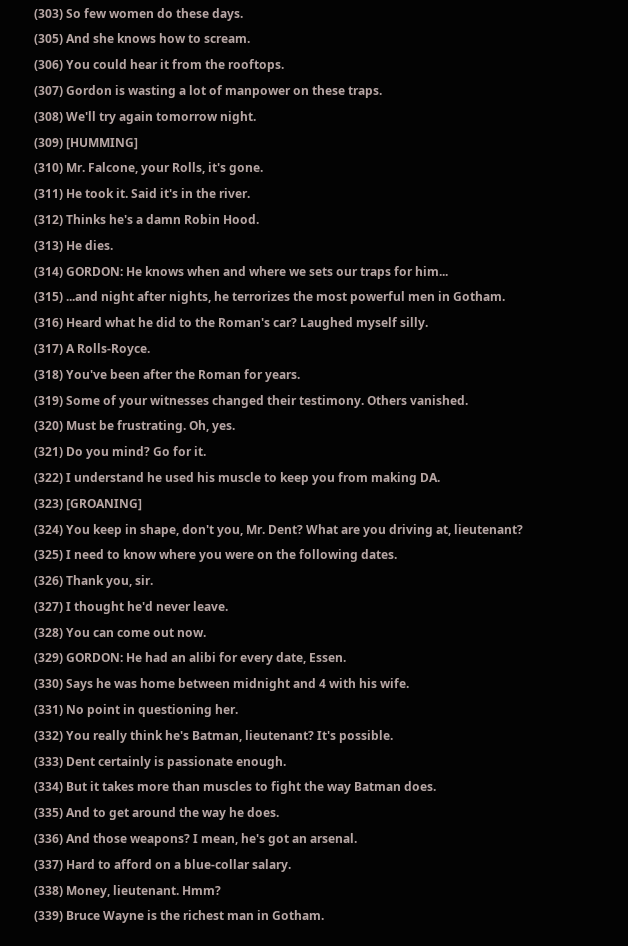(303) So few women do these days.
(305) And she knows how to scream.
(306) You could hear it from the rooftops.
(307) Gordon is wasting a lot of manpower on these traps.
(308) We'll try again tomorrow night.
(309) [HUMMING]
(310) Mr. Falcone, your Rolls, it's gone.
(311) He took it. Said it's in the river.
(312) Thinks he's a damn Robin Hood.
(313) He dies.
(314) GORDON: He knows when and where we sets our traps for him...
(315) ...and night after nights, he terrorizes the most powerful men in Gotham.
(316) Heard what he did to the Roman's car? Laughed myself silly.
(317) A Rolls-Royce.
(318) You've been after the Roman for years.
(319) Some of your witnesses changed their testimony. Others vanished.
(320) Must be frustrating. Oh, yes.
(321) Do you mind? Go for it.
(322) I understand he used his muscle to keep you from making DA.
(323) [GROANING]
(324) You keep in shape, don't you, Mr. Dent? What are you driving at, lieutenant?
(325) I need to know where you were on the following dates.
(326) Thank you, sir.
(327) I thought he'd never leave.
(328) You can come out now.
(329) GORDON: He had an alibi for every date, Essen.
(330) Says he was home between midnight and 4 with his wife.
(331) No point in questioning her.
(332) You really think he's Batman, lieutenant? It's possible.
(333) Dent certainly is passionate enough.
(334) But it takes more than muscles to fight the way Batman does.
(335) And to get around the way he does.
(336) And those weapons? I mean, he's got an arsenal.
(337) Hard to afford on a blue-collar salary.
(338) Money, lieutenant. Hmm?
(339) Bruce Wayne is the richest man in Gotham.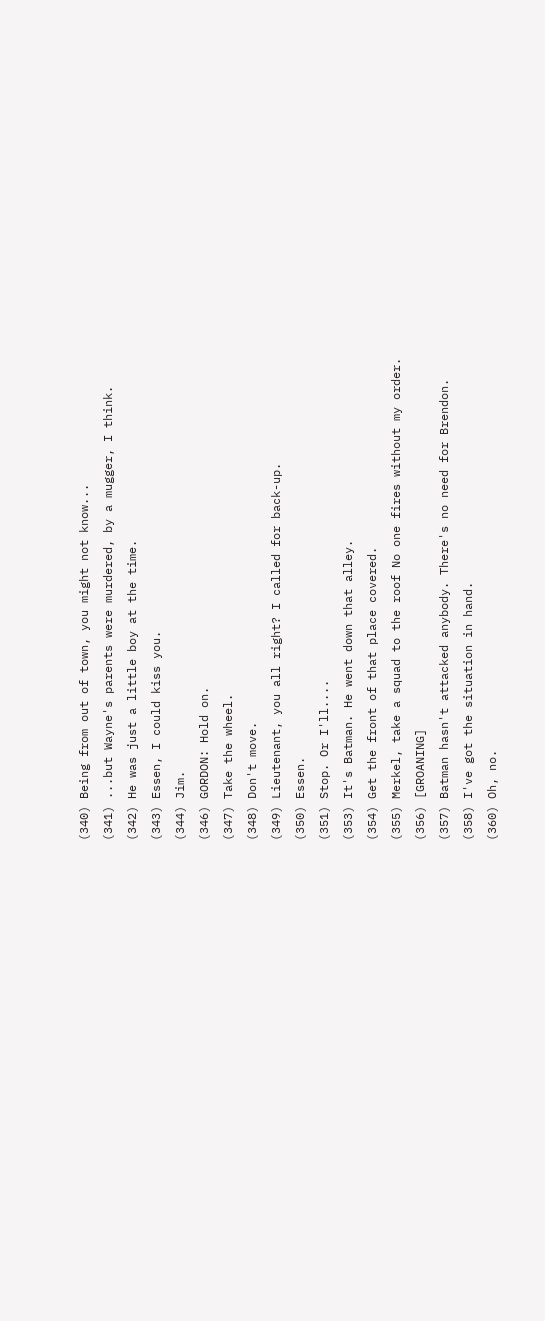(340) Being from out of town, you might not know...
(341) ...but Wayne's parents were murdered, by a mugger, I think.
(342) He was just a little boy at the time.
(343) Essen, I could kiss you.
(344) Jim.
(346) GORDON: Hold on.
(347) Take the wheel.
(348) Don't move.
(349) Lieutenant, you all right? I called for back-up.
(350) Essen.
(351) Stop. Or I'll....
(353) It's Batman. He went down that alley.
(354) Get the front of that place covered.
(355) Merkel, take a squad to the roof No one fires without my order.
(356) [GROANING]
(357) Batman hasn't attacked anybody. There's no need for Brendon.
(358) I've got the situation in hand.
(360) Oh, no.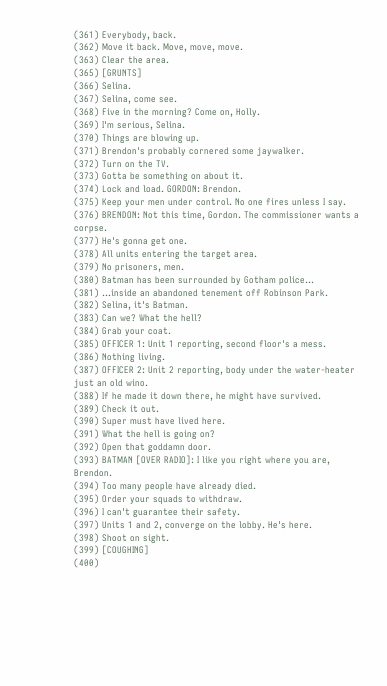(361) Everybody, back.
(362) Move it back. Move, move, move.
(363) Clear the area.
(365) [GRUNTS]
(366) Selina.
(367) Selina, come see.
(368) Five in the morning? Come on, Holly.
(369) I'm serious, Selina.
(370) Things are blowing up.
(371) Brendon's probably cornered some jaywalker.
(372) Turn on the TV.
(373) Gotta be something on about it.
(374) Lock and load. GORDON: Brendon.
(375) Keep your men under control. No one fires unless I say.
(376) BRENDON: Not this time, Gordon. The commissioner wants a corpse.
(377) He's gonna get one.
(378) All units entering the target area.
(379) No prisoners, men.
(380) Batman has been surrounded by Gotham police...
(381) ...inside an abandoned tenement off Robinson Park.
(382) Selina, it's Batman.
(383) Can we? What the hell?
(384) Grab your coat.
(385) OFFICER 1: Unit 1 reporting, second floor's a mess.
(386) Nothing living.
(387) OFFICER 2: Unit 2 reporting, body under the water-heater just an old wino.
(388) If he made it down there, he might have survived.
(389) Check it out.
(390) Super must have lived here.
(391) What the hell is going on?
(392) Open that goddamn door.
(393) BATMAN [OVER RADIO]: I like you right where you are, Brendon.
(394) Too many people have already died.
(395) Order your squads to withdraw.
(396) I can't guarantee their safety.
(397) Units 1 and 2, converge on the lobby. He's here.
(398) Shoot on sight.
(399) [COUGHING]
(400)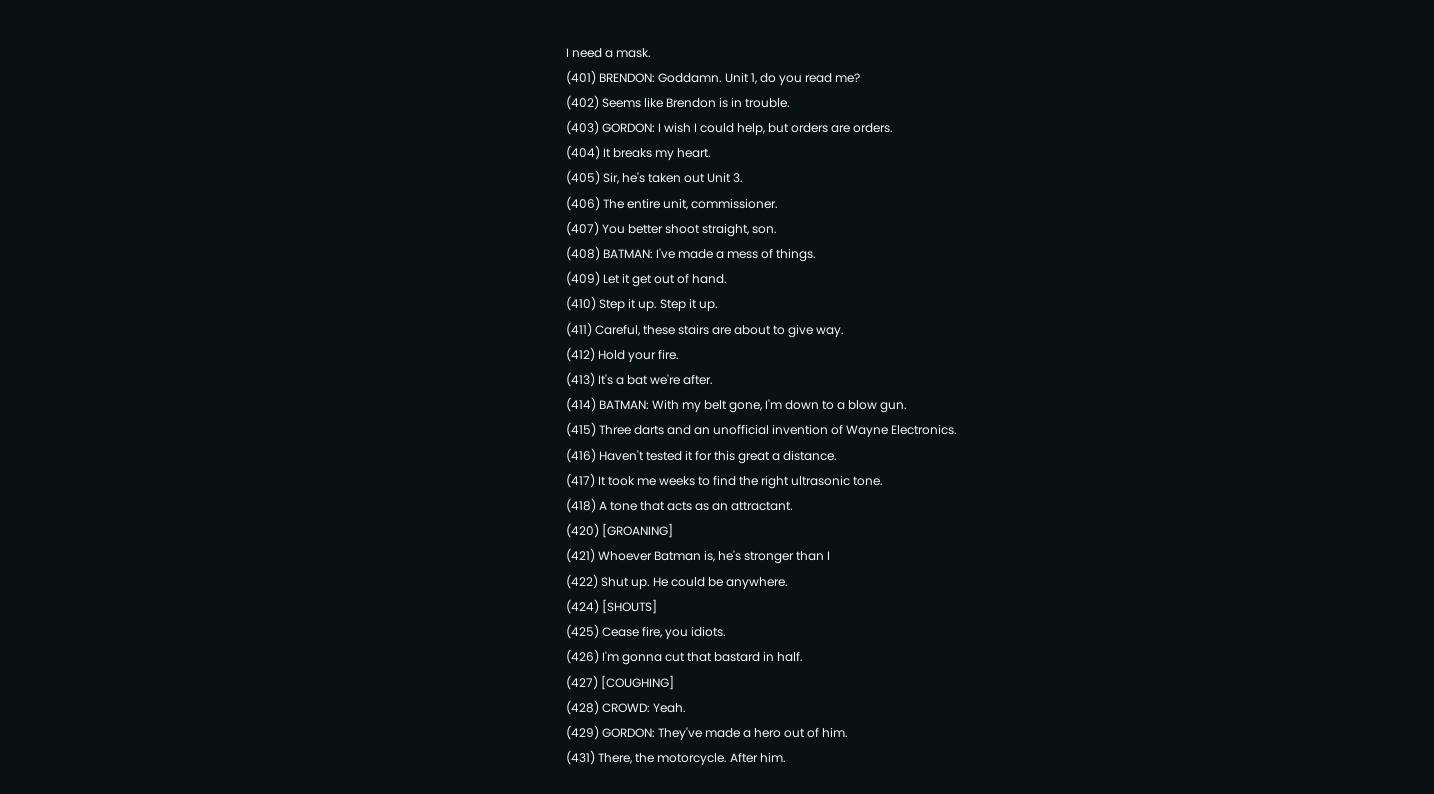I need a mask.
(401) BRENDON: Goddamn. Unit 1, do you read me?
(402) Seems like Brendon is in trouble.
(403) GORDON: I wish I could help, but orders are orders.
(404) It breaks my heart.
(405) Sir, he's taken out Unit 3.
(406) The entire unit, commissioner.
(407) You better shoot straight, son.
(408) BATMAN: I've made a mess of things.
(409) Let it get out of hand.
(410) Step it up. Step it up.
(411) Careful, these stairs are about to give way.
(412) Hold your fire.
(413) It's a bat we're after.
(414) BATMAN: With my belt gone, I'm down to a blow gun.
(415) Three darts and an unofficial invention of Wayne Electronics.
(416) Haven't tested it for this great a distance.
(417) It took me weeks to find the right ultrasonic tone.
(418) A tone that acts as an attractant.
(420) [GROANING]
(421) Whoever Batman is, he's stronger than I
(422) Shut up. He could be anywhere.
(424) [SHOUTS]
(425) Cease fire, you idiots.
(426) I'm gonna cut that bastard in half.
(427) [COUGHING]
(428) CROWD: Yeah.
(429) GORDON: They've made a hero out of him.
(431) There, the motorcycle. After him.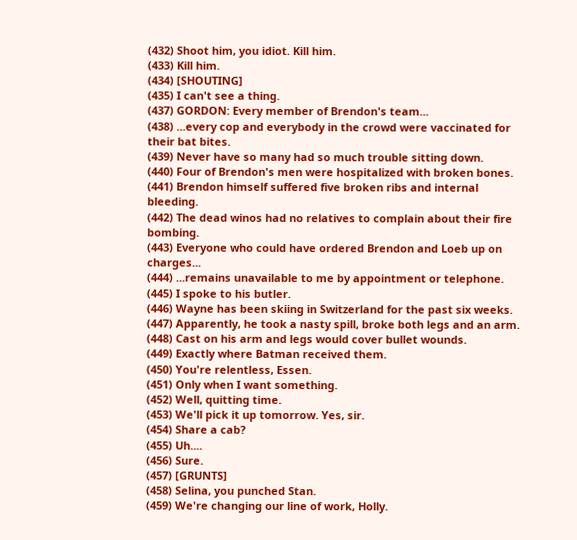(432) Shoot him, you idiot. Kill him.
(433) Kill him.
(434) [SHOUTING]
(435) I can't see a thing.
(437) GORDON: Every member of Brendon's team...
(438) ...every cop and everybody in the crowd were vaccinated for their bat bites.
(439) Never have so many had so much trouble sitting down.
(440) Four of Brendon's men were hospitalized with broken bones.
(441) Brendon himself suffered five broken ribs and internal bleeding.
(442) The dead winos had no relatives to complain about their fire bombing.
(443) Everyone who could have ordered Brendon and Loeb up on charges...
(444) ...remains unavailable to me by appointment or telephone.
(445) I spoke to his butler.
(446) Wayne has been skiing in Switzerland for the past six weeks.
(447) Apparently, he took a nasty spill, broke both legs and an arm.
(448) Cast on his arm and legs would cover bullet wounds.
(449) Exactly where Batman received them.
(450) You're relentless, Essen.
(451) Only when I want something.
(452) Well, quitting time.
(453) We'll pick it up tomorrow. Yes, sir.
(454) Share a cab?
(455) Uh....
(456) Sure.
(457) [GRUNTS]
(458) Selina, you punched Stan.
(459) We're changing our line of work, Holly.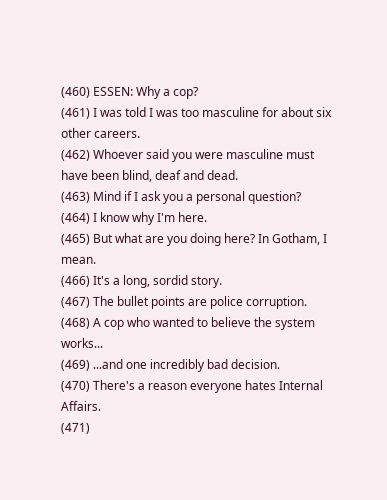(460) ESSEN: Why a cop?
(461) I was told I was too masculine for about six other careers.
(462) Whoever said you were masculine must have been blind, deaf and dead.
(463) Mind if I ask you a personal question?
(464) I know why I'm here.
(465) But what are you doing here? In Gotham, I mean.
(466) It's a long, sordid story.
(467) The bullet points are police corruption.
(468) A cop who wanted to believe the system works...
(469) ...and one incredibly bad decision.
(470) There's a reason everyone hates Internal Affairs.
(471)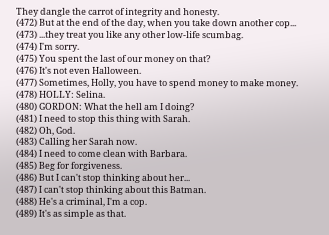They dangle the carrot of integrity and honesty.
(472) But at the end of the day, when you take down another cop...
(473) ...they treat you like any other low-life scumbag.
(474) I'm sorry.
(475) You spent the last of our money on that?
(476) It's not even Halloween.
(477) Sometimes, Holly, you have to spend money to make money.
(478) HOLLY: Selina.
(480) GORDON: What the hell am I doing?
(481) I need to stop this thing with Sarah.
(482) Oh, God.
(483) Calling her Sarah now.
(484) I need to come clean with Barbara.
(485) Beg for forgiveness.
(486) But I can't stop thinking about her...
(487) I can't stop thinking about this Batman.
(488) He's a criminal, I'm a cop.
(489) It's as simple as that.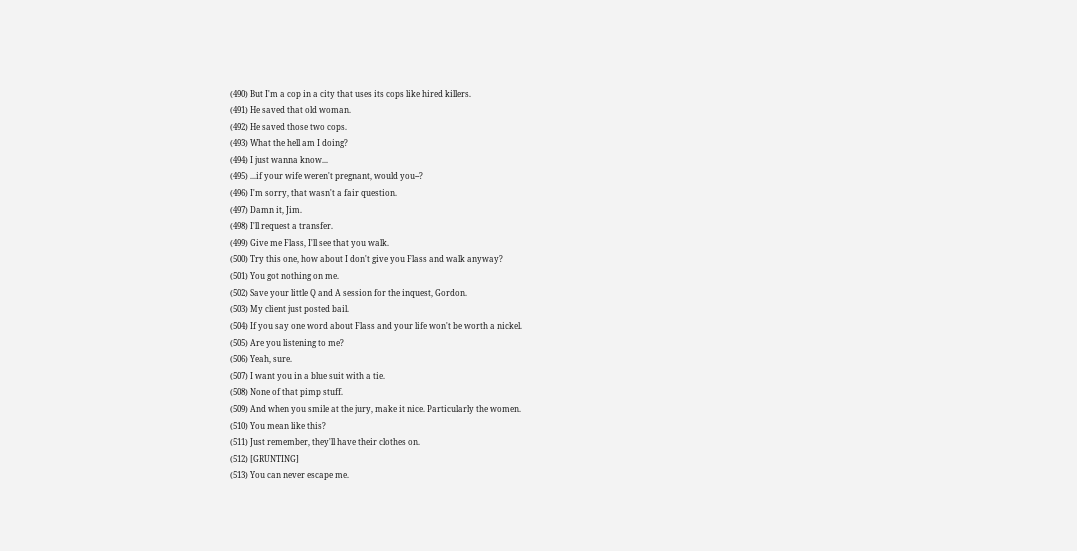(490) But I'm a cop in a city that uses its cops like hired killers.
(491) He saved that old woman.
(492) He saved those two cops.
(493) What the hell am I doing?
(494) I just wanna know...
(495) ...if your wife weren't pregnant, would you--?
(496) I'm sorry, that wasn't a fair question.
(497) Damn it, Jim.
(498) I'll request a transfer.
(499) Give me Flass, I'll see that you walk.
(500) Try this one, how about I don't give you Flass and walk anyway?
(501) You got nothing on me.
(502) Save your little Q and A session for the inquest, Gordon.
(503) My client just posted bail.
(504) If you say one word about Flass and your life won't be worth a nickel.
(505) Are you listening to me?
(506) Yeah, sure.
(507) I want you in a blue suit with a tie.
(508) None of that pimp stuff.
(509) And when you smile at the jury, make it nice. Particularly the women.
(510) You mean like this?
(511) Just remember, they'll have their clothes on.
(512) [GRUNTING]
(513) You can never escape me.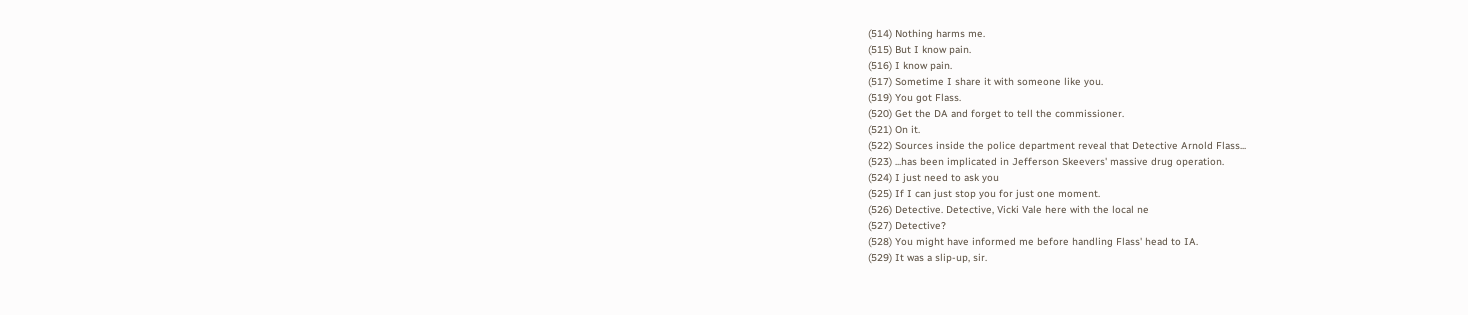(514) Nothing harms me.
(515) But I know pain.
(516) I know pain.
(517) Sometime I share it with someone like you.
(519) You got Flass.
(520) Get the DA and forget to tell the commissioner.
(521) On it.
(522) Sources inside the police department reveal that Detective Arnold Flass...
(523) ...has been implicated in Jefferson Skeevers' massive drug operation.
(524) I just need to ask you
(525) If I can just stop you for just one moment.
(526) Detective. Detective, Vicki Vale here with the local ne
(527) Detective?
(528) You might have informed me before handling Flass' head to IA.
(529) It was a slip-up, sir.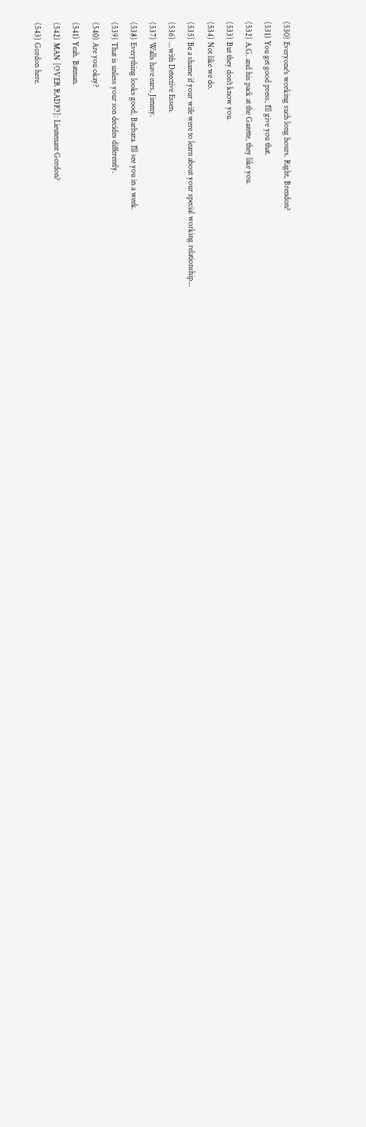(530) Everyone's working such long hours. Right, Brendon?
(531) You get good press, I'll give you that.
(532) A.G. and his pack at the Gazette, they like you.
(533) But they don't know you.
(534) Not like we do.
(535) Be a shame if your wife were to learn about your special working relationship...
(536) ...with Detective Essen.
(537) Walls have ears, Jimmy.
(538) Everything looks good, Barbara. I'll see you in a week.
(539) That is unless your son decides differently.
(540) Are you okay?
(541) Yeah. Batman.
(542) MAN [OVER RADIO]: Lieutenant Gordon?
(543) Gordon here.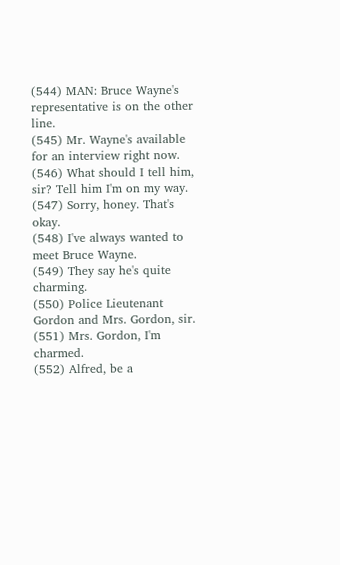(544) MAN: Bruce Wayne's representative is on the other line.
(545) Mr. Wayne's available for an interview right now.
(546) What should I tell him, sir? Tell him I'm on my way.
(547) Sorry, honey. That's okay.
(548) I've always wanted to meet Bruce Wayne.
(549) They say he's quite charming.
(550) Police Lieutenant Gordon and Mrs. Gordon, sir.
(551) Mrs. Gordon, I'm charmed.
(552) Alfred, be a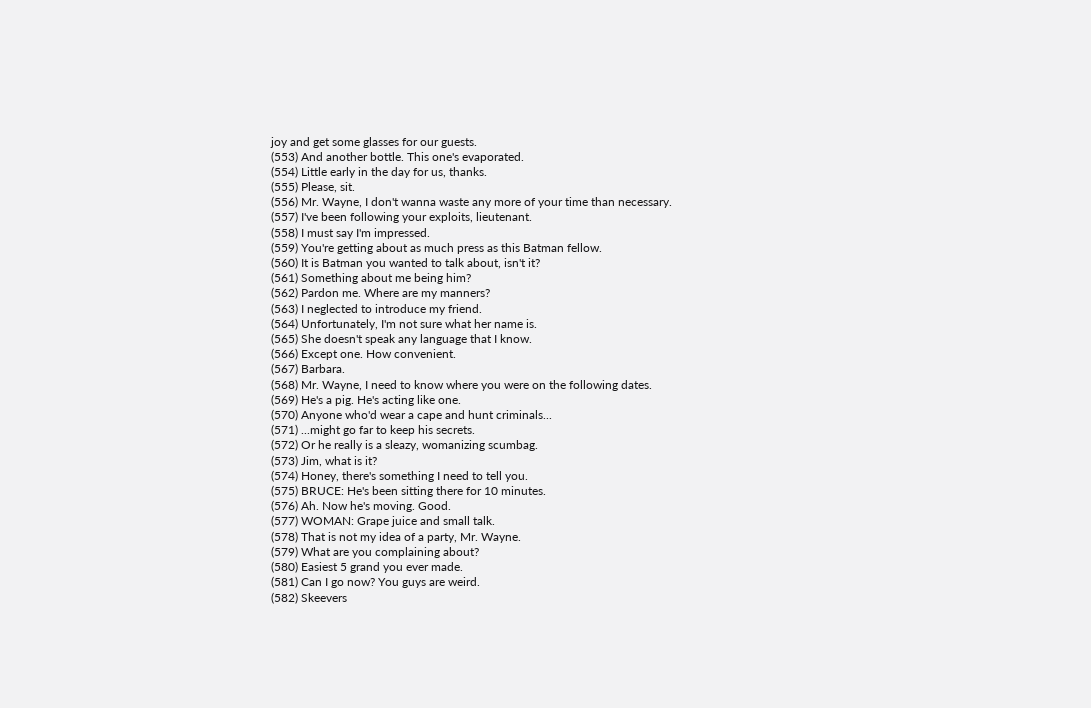joy and get some glasses for our guests.
(553) And another bottle. This one's evaporated.
(554) Little early in the day for us, thanks.
(555) Please, sit.
(556) Mr. Wayne, I don't wanna waste any more of your time than necessary.
(557) I've been following your exploits, lieutenant.
(558) I must say I'm impressed.
(559) You're getting about as much press as this Batman fellow.
(560) It is Batman you wanted to talk about, isn't it?
(561) Something about me being him?
(562) Pardon me. Where are my manners?
(563) I neglected to introduce my friend.
(564) Unfortunately, I'm not sure what her name is.
(565) She doesn't speak any language that I know.
(566) Except one. How convenient.
(567) Barbara.
(568) Mr. Wayne, I need to know where you were on the following dates.
(569) He's a pig. He's acting like one.
(570) Anyone who'd wear a cape and hunt criminals...
(571) ...might go far to keep his secrets.
(572) Or he really is a sleazy, womanizing scumbag.
(573) Jim, what is it?
(574) Honey, there's something I need to tell you.
(575) BRUCE: He's been sitting there for 10 minutes.
(576) Ah. Now he's moving. Good.
(577) WOMAN: Grape juice and small talk.
(578) That is not my idea of a party, Mr. Wayne.
(579) What are you complaining about?
(580) Easiest 5 grand you ever made.
(581) Can I go now? You guys are weird.
(582) Skeevers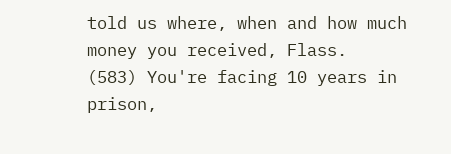told us where, when and how much money you received, Flass.
(583) You're facing 10 years in prison,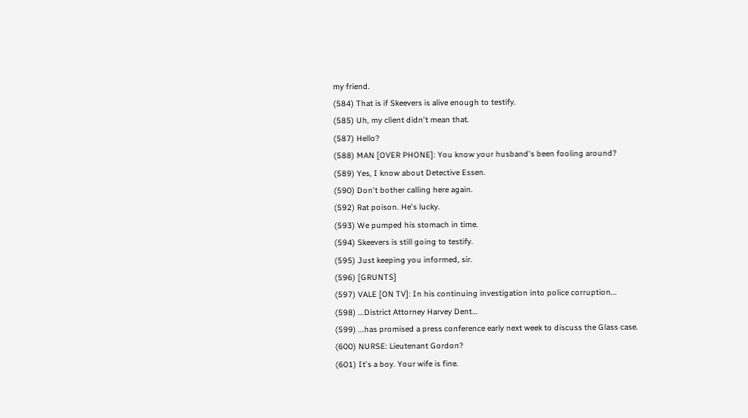my friend.
(584) That is if Skeevers is alive enough to testify.
(585) Uh, my client didn't mean that.
(587) Hello?
(588) MAN [OVER PHONE]: You know your husband's been fooling around?
(589) Yes, I know about Detective Essen.
(590) Don't bother calling here again.
(592) Rat poison. He's lucky.
(593) We pumped his stomach in time.
(594) Skeevers is still going to testify.
(595) Just keeping you informed, sir.
(596) [GRUNTS]
(597) VALE [ON TV]: In his continuing investigation into police corruption...
(598) ...District Attorney Harvey Dent...
(599) ...has promised a press conference early next week to discuss the Glass case.
(600) NURSE: Lieutenant Gordon?
(601) It's a boy. Your wife is fine.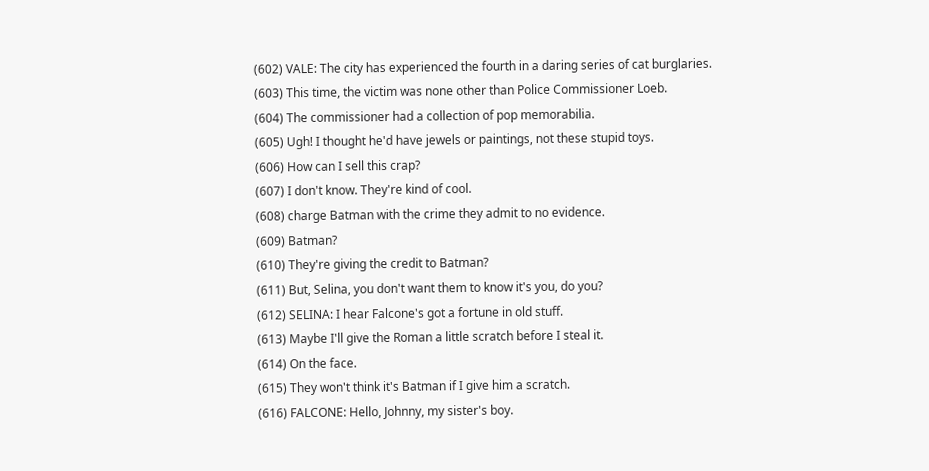(602) VALE: The city has experienced the fourth in a daring series of cat burglaries.
(603) This time, the victim was none other than Police Commissioner Loeb.
(604) The commissioner had a collection of pop memorabilia.
(605) Ugh! I thought he'd have jewels or paintings, not these stupid toys.
(606) How can I sell this crap?
(607) I don't know. They're kind of cool.
(608) charge Batman with the crime they admit to no evidence.
(609) Batman?
(610) They're giving the credit to Batman?
(611) But, Selina, you don't want them to know it's you, do you?
(612) SELINA: I hear Falcone's got a fortune in old stuff.
(613) Maybe I'll give the Roman a little scratch before I steal it.
(614) On the face.
(615) They won't think it's Batman if I give him a scratch.
(616) FALCONE: Hello, Johnny, my sister's boy.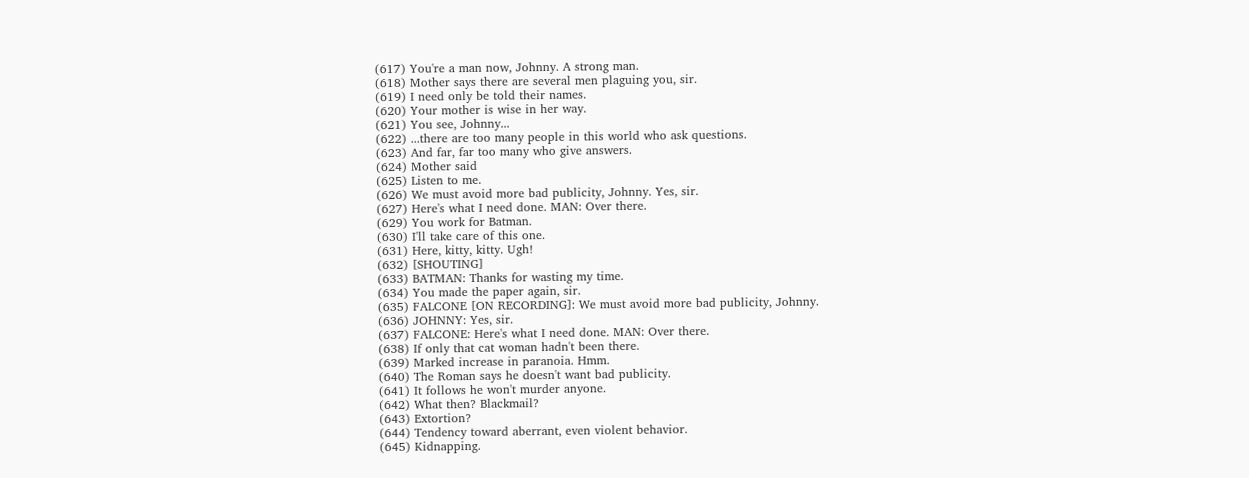(617) You're a man now, Johnny. A strong man.
(618) Mother says there are several men plaguing you, sir.
(619) I need only be told their names.
(620) Your mother is wise in her way.
(621) You see, Johnny...
(622) ...there are too many people in this world who ask questions.
(623) And far, far too many who give answers.
(624) Mother said
(625) Listen to me.
(626) We must avoid more bad publicity, Johnny. Yes, sir.
(627) Here's what I need done. MAN: Over there.
(629) You work for Batman.
(630) I'll take care of this one.
(631) Here, kitty, kitty. Ugh!
(632) [SHOUTING]
(633) BATMAN: Thanks for wasting my time.
(634) You made the paper again, sir.
(635) FALCONE [ON RECORDING]: We must avoid more bad publicity, Johnny.
(636) JOHNNY: Yes, sir.
(637) FALCONE: Here's what I need done. MAN: Over there.
(638) If only that cat woman hadn't been there.
(639) Marked increase in paranoia. Hmm.
(640) The Roman says he doesn't want bad publicity.
(641) It follows he won't murder anyone.
(642) What then? Blackmail?
(643) Extortion?
(644) Tendency toward aberrant, even violent behavior.
(645) Kidnapping.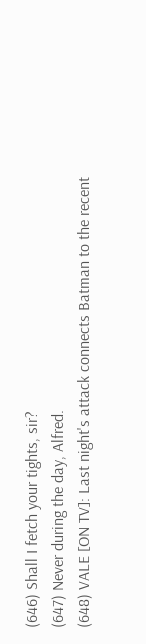(646) Shall I fetch your tights, sir?
(647) Never during the day, Alfred.
(648) VALE [ON TV]: Last night's attack connects Batman to the recent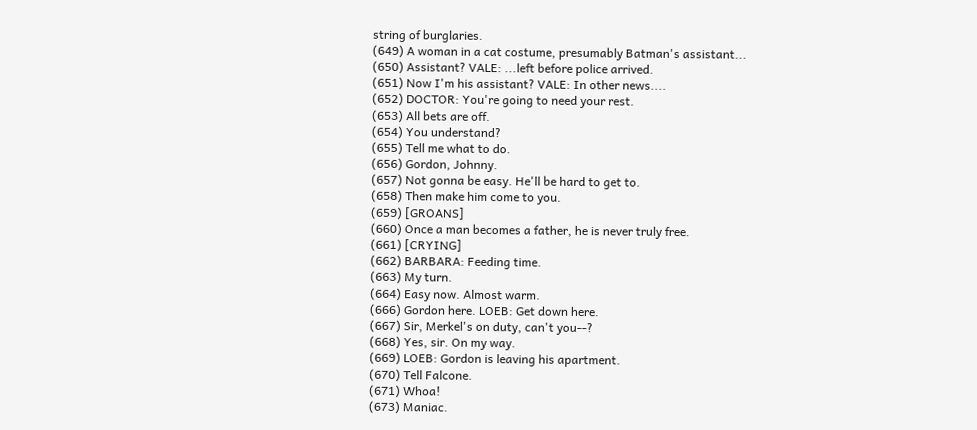string of burglaries.
(649) A woman in a cat costume, presumably Batman's assistant...
(650) Assistant? VALE: ...left before police arrived.
(651) Now I'm his assistant? VALE: In other news....
(652) DOCTOR: You're going to need your rest.
(653) All bets are off.
(654) You understand?
(655) Tell me what to do.
(656) Gordon, Johnny.
(657) Not gonna be easy. He'll be hard to get to.
(658) Then make him come to you.
(659) [GROANS]
(660) Once a man becomes a father, he is never truly free.
(661) [CRYING]
(662) BARBARA: Feeding time.
(663) My turn.
(664) Easy now. Almost warm.
(666) Gordon here. LOEB: Get down here.
(667) Sir, Merkel's on duty, can't you--?
(668) Yes, sir. On my way.
(669) LOEB: Gordon is leaving his apartment.
(670) Tell Falcone.
(671) Whoa!
(673) Maniac.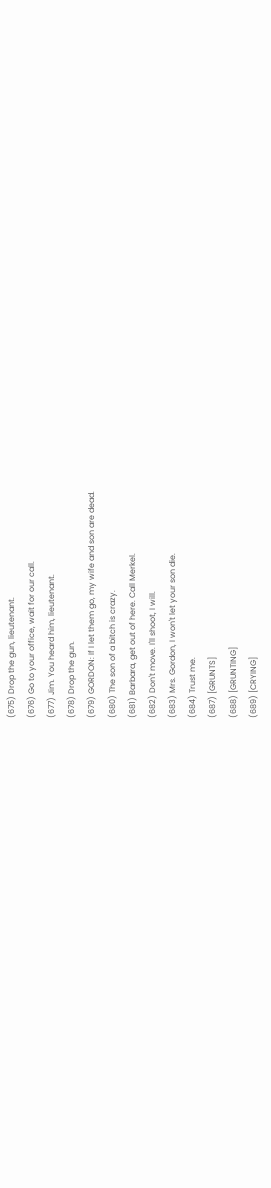(675) Drop the gun, lieutenant.
(676) Go to your office, wait for our call.
(677) Jim. You heard him, lieutenant.
(678) Drop the gun.
(679) GORDON: If I let them go, my wife and son are dead.
(680) The son of a bitch is crazy.
(681) Barbara, get out of here. Call Merkel.
(682) Don't move. I'll shoot, I will.
(683) Mrs. Gordon, I won't let your son die.
(684) Trust me.
(687) [GRUNTS]
(688) [GRUNTING]
(689) [CRYING]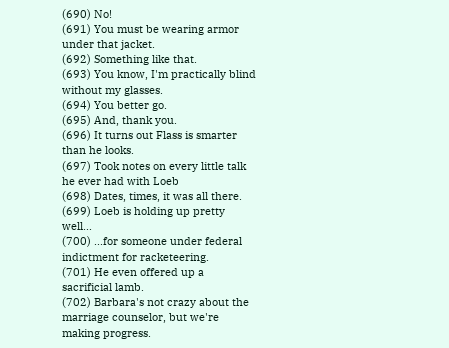(690) No!
(691) You must be wearing armor under that jacket.
(692) Something like that.
(693) You know, I'm practically blind without my glasses.
(694) You better go.
(695) And, thank you.
(696) It turns out Flass is smarter than he looks.
(697) Took notes on every little talk he ever had with Loeb
(698) Dates, times, it was all there.
(699) Loeb is holding up pretty well...
(700) ...for someone under federal indictment for racketeering.
(701) He even offered up a sacrificial lamb.
(702) Barbara's not crazy about the marriage counselor, but we're making progress.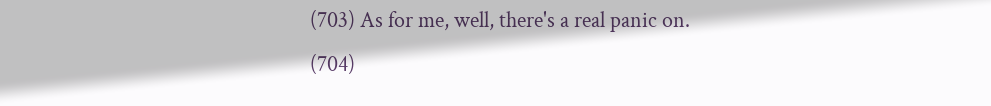(703) As for me, well, there's a real panic on.
(704)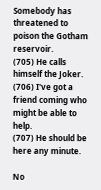Somebody has threatened to poison the Gotham reservoir.
(705) He calls himself the Joker.
(706) I've got a friend coming who might be able to help.
(707) He should be here any minute.

No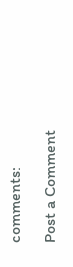comments:

Post a Comment